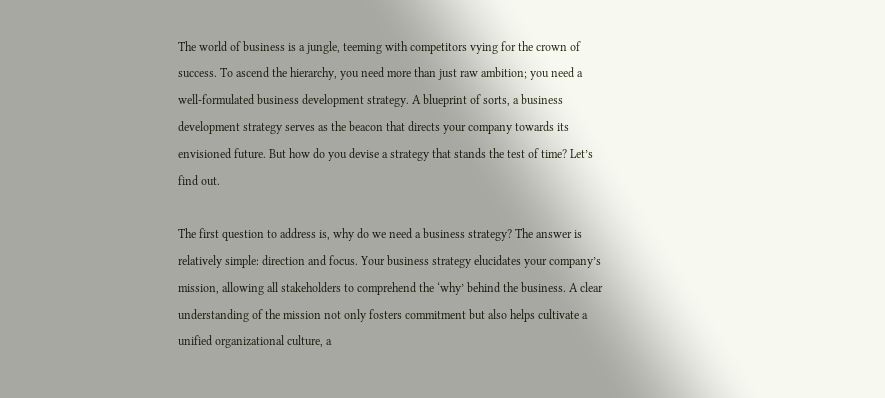The world of business is a jungle, teeming with competitors vying for the crown of success. To ascend the hierarchy, you need more than just raw ambition; you need a well-formulated business development strategy. A blueprint of sorts, a business development strategy serves as the beacon that directs your company towards its envisioned future. But how do you devise a strategy that stands the test of time? Let’s find out.

The first question to address is, why do we need a business strategy? The answer is relatively simple: direction and focus. Your business strategy elucidates your company’s mission, allowing all stakeholders to comprehend the ‘why’ behind the business. A clear understanding of the mission not only fosters commitment but also helps cultivate a unified organizational culture, a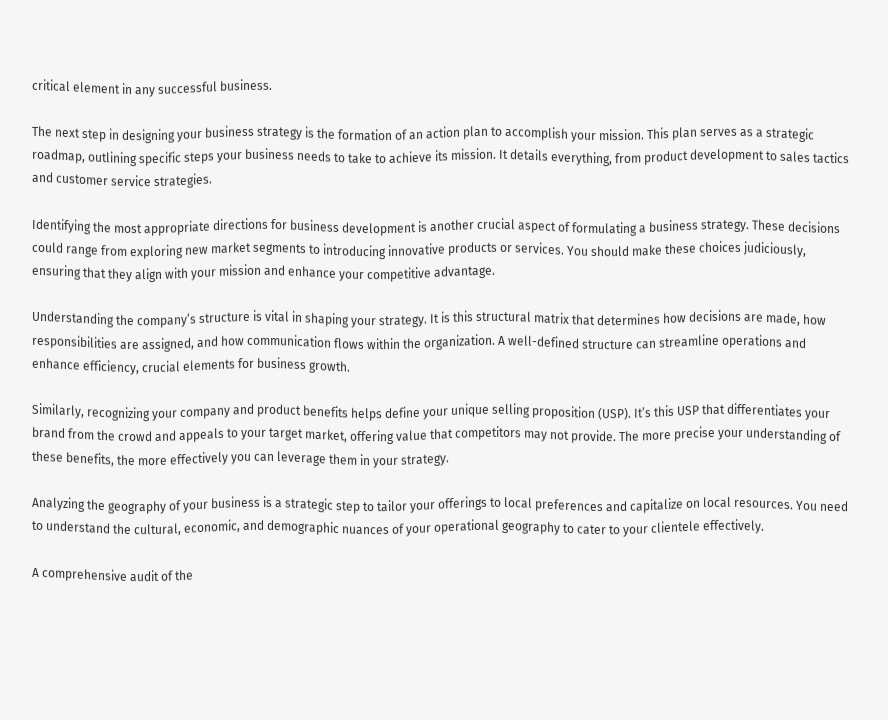critical element in any successful business.

The next step in designing your business strategy is the formation of an action plan to accomplish your mission. This plan serves as a strategic roadmap, outlining specific steps your business needs to take to achieve its mission. It details everything, from product development to sales tactics and customer service strategies.

Identifying the most appropriate directions for business development is another crucial aspect of formulating a business strategy. These decisions could range from exploring new market segments to introducing innovative products or services. You should make these choices judiciously, ensuring that they align with your mission and enhance your competitive advantage.

Understanding the company’s structure is vital in shaping your strategy. It is this structural matrix that determines how decisions are made, how responsibilities are assigned, and how communication flows within the organization. A well-defined structure can streamline operations and enhance efficiency, crucial elements for business growth.

Similarly, recognizing your company and product benefits helps define your unique selling proposition (USP). It’s this USP that differentiates your brand from the crowd and appeals to your target market, offering value that competitors may not provide. The more precise your understanding of these benefits, the more effectively you can leverage them in your strategy.

Analyzing the geography of your business is a strategic step to tailor your offerings to local preferences and capitalize on local resources. You need to understand the cultural, economic, and demographic nuances of your operational geography to cater to your clientele effectively.

A comprehensive audit of the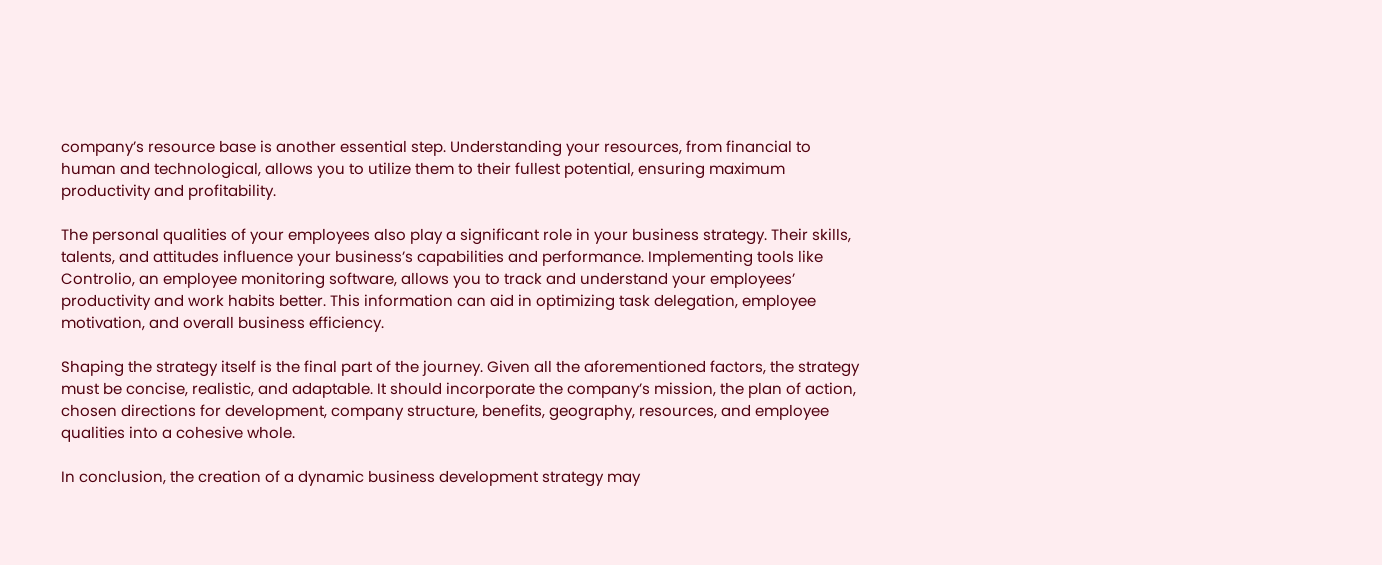company’s resource base is another essential step. Understanding your resources, from financial to human and technological, allows you to utilize them to their fullest potential, ensuring maximum productivity and profitability.

The personal qualities of your employees also play a significant role in your business strategy. Their skills, talents, and attitudes influence your business’s capabilities and performance. Implementing tools like Controlio, an employee monitoring software, allows you to track and understand your employees’ productivity and work habits better. This information can aid in optimizing task delegation, employee motivation, and overall business efficiency.

Shaping the strategy itself is the final part of the journey. Given all the aforementioned factors, the strategy must be concise, realistic, and adaptable. It should incorporate the company’s mission, the plan of action, chosen directions for development, company structure, benefits, geography, resources, and employee qualities into a cohesive whole.

In conclusion, the creation of a dynamic business development strategy may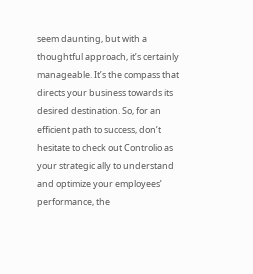seem daunting, but with a thoughtful approach, it’s certainly manageable. It’s the compass that directs your business towards its desired destination. So, for an efficient path to success, don’t hesitate to check out Controlio as your strategic ally to understand and optimize your employees’ performance, the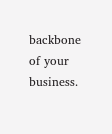backbone of your business.